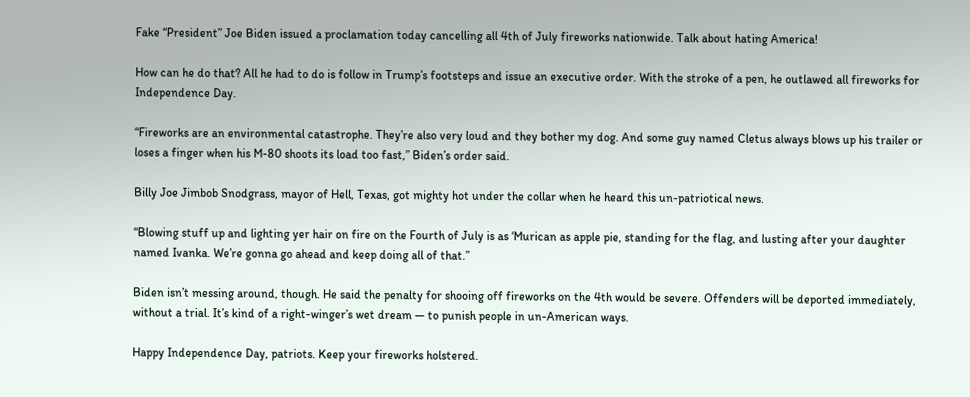Fake “President” Joe Biden issued a proclamation today cancelling all 4th of July fireworks nationwide. Talk about hating America!

How can he do that? All he had to do is follow in Trump’s footsteps and issue an executive order. With the stroke of a pen, he outlawed all fireworks for Independence Day.

“Fireworks are an environmental catastrophe. They’re also very loud and they bother my dog. And some guy named Cletus always blows up his trailer or loses a finger when his M-80 shoots its load too fast,” Biden’s order said.

Billy Joe Jimbob Snodgrass, mayor of Hell, Texas, got mighty hot under the collar when he heard this un-patriotical news.

“Blowing stuff up and lighting yer hair on fire on the Fourth of July is as ‘Murican as apple pie, standing for the flag, and lusting after your daughter named Ivanka. We’re gonna go ahead and keep doing all of that.”

Biden isn’t messing around, though. He said the penalty for shooing off fireworks on the 4th would be severe. Offenders will be deported immediately, without a trial. It’s kind of a right-winger’s wet dream — to punish people in un-American ways.

Happy Independence Day, patriots. Keep your fireworks holstered.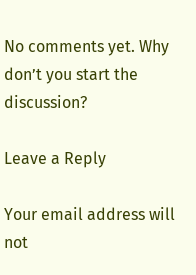No comments yet. Why don’t you start the discussion?

Leave a Reply

Your email address will not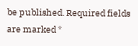be published. Required fields are marked *